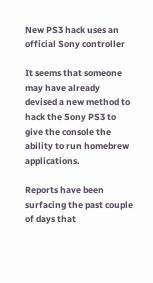New PS3 hack uses an official Sony controller

It seems that someone may have already devised a new method to hack the Sony PS3 to give the console the ability to run homebrew applications.

Reports have been surfacing the past couple of days that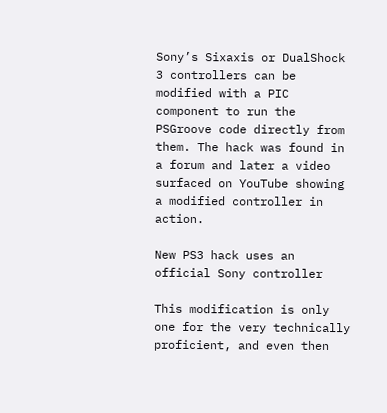Sony’s Sixaxis or DualShock 3 controllers can be modified with a PIC component to run the PSGroove code directly from them. The hack was found in a forum and later a video surfaced on YouTube showing a modified controller in action.

New PS3 hack uses an official Sony controller

This modification is only one for the very technically proficient, and even then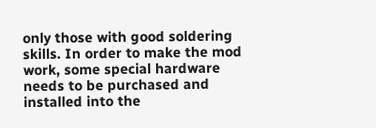only those with good soldering skills. In order to make the mod work, some special hardware needs to be purchased and installed into the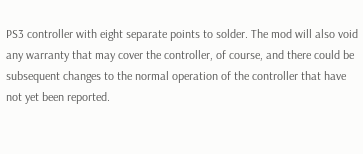PS3 controller with eight separate points to solder. The mod will also void any warranty that may cover the controller, of course, and there could be subsequent changes to the normal operation of the controller that have not yet been reported.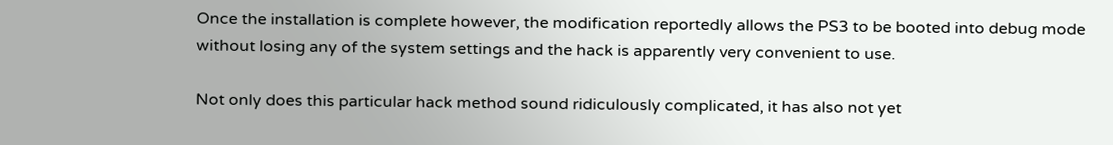Once the installation is complete however, the modification reportedly allows the PS3 to be booted into debug mode without losing any of the system settings and the hack is apparently very convenient to use.

Not only does this particular hack method sound ridiculously complicated, it has also not yet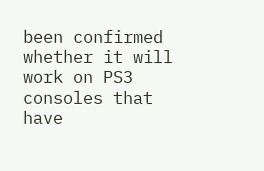been confirmed whether it will work on PS3 consoles that have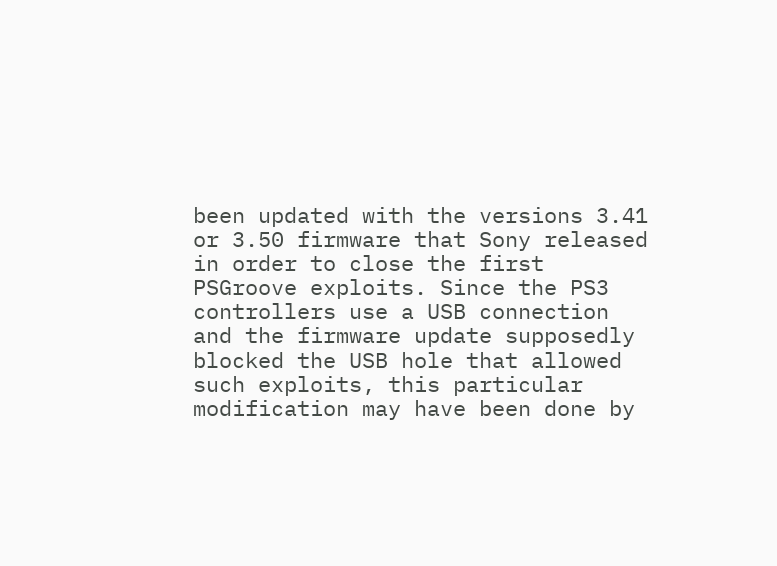been updated with the versions 3.41 or 3.50 firmware that Sony released in order to close the first PSGroove exploits. Since the PS3 controllers use a USB connection and the firmware update supposedly blocked the USB hole that allowed such exploits, this particular modification may have been done by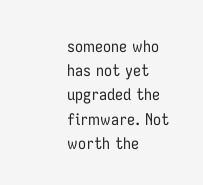someone who has not yet upgraded the firmware. Not worth the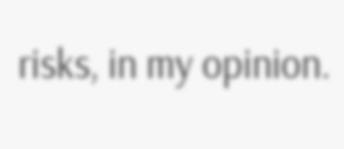risks, in my opinion.